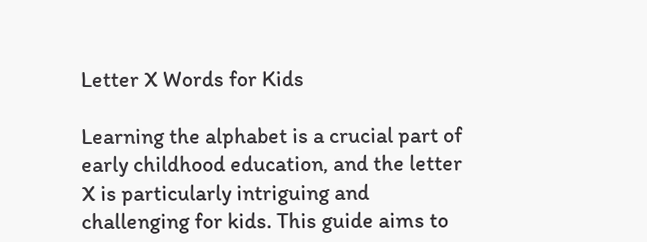Letter X Words for Kids

Learning the alphabet is a crucial part of early childhood education, and the letter X is particularly intriguing and challenging for kids. This guide aims to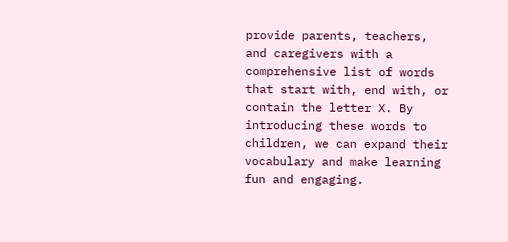provide parents, teachers, and caregivers with a comprehensive list of words that start with, end with, or contain the letter X. By introducing these words to children, we can expand their vocabulary and make learning fun and engaging.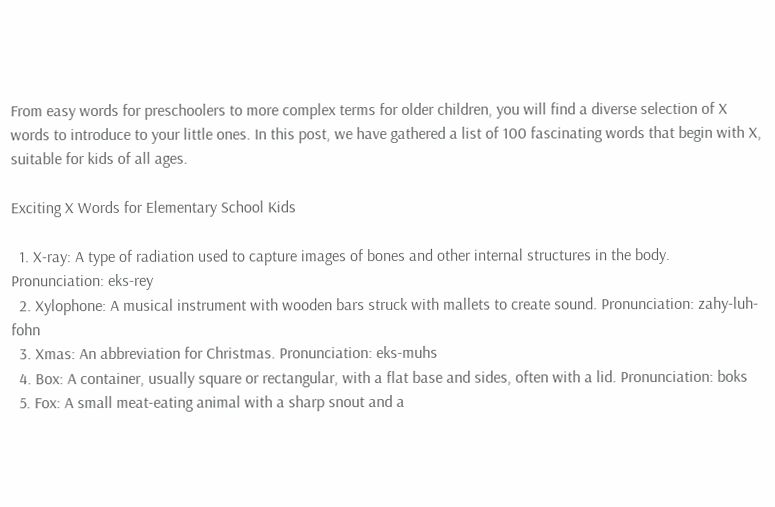From easy words for preschoolers to more complex terms for older children, you will find a diverse selection of X words to introduce to your little ones. In this post, we have gathered a list of 100 fascinating words that begin with X, suitable for kids of all ages.

Exciting X Words for Elementary School Kids

  1. X-ray: A type of radiation used to capture images of bones and other internal structures in the body. Pronunciation: eks-rey
  2. Xylophone: A musical instrument with wooden bars struck with mallets to create sound. Pronunciation: zahy-luh-fohn
  3. Xmas: An abbreviation for Christmas. Pronunciation: eks-muhs
  4. Box: A container, usually square or rectangular, with a flat base and sides, often with a lid. Pronunciation: boks
  5. Fox: A small meat-eating animal with a sharp snout and a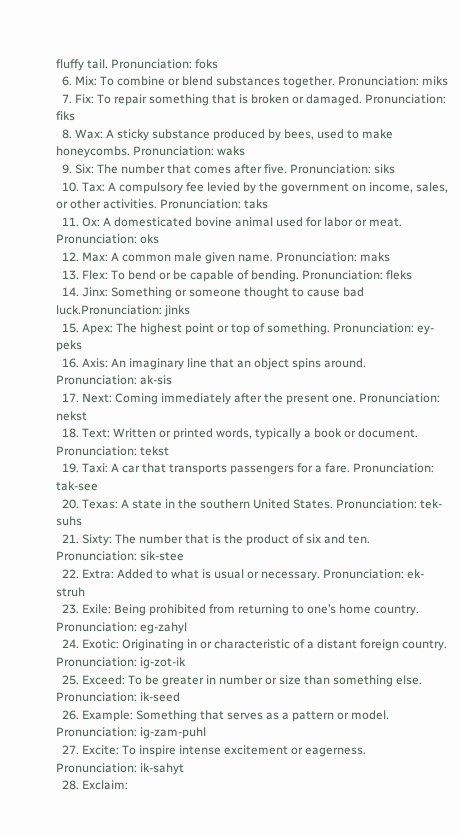fluffy tail. Pronunciation: foks
  6. Mix: To combine or blend substances together. Pronunciation: miks
  7. Fix: To repair something that is broken or damaged. Pronunciation: fiks
  8. Wax: A sticky substance produced by bees, used to make honeycombs. Pronunciation: waks
  9. Six: The number that comes after five. Pronunciation: siks
  10. Tax: A compulsory fee levied by the government on income, sales, or other activities. Pronunciation: taks
  11. Ox: A domesticated bovine animal used for labor or meat. Pronunciation: oks
  12. Max: A common male given name. Pronunciation: maks
  13. Flex: To bend or be capable of bending. Pronunciation: fleks
  14. Jinx: Something or someone thought to cause bad luck.Pronunciation: jinks
  15. Apex: The highest point or top of something. Pronunciation: ey-peks
  16. Axis: An imaginary line that an object spins around. Pronunciation: ak-sis
  17. Next: Coming immediately after the present one. Pronunciation: nekst
  18. Text: Written or printed words, typically a book or document. Pronunciation: tekst
  19. Taxi: A car that transports passengers for a fare. Pronunciation: tak-see
  20. Texas: A state in the southern United States. Pronunciation: tek-suhs
  21. Sixty: The number that is the product of six and ten. Pronunciation: sik-stee
  22. Extra: Added to what is usual or necessary. Pronunciation: ek-struh
  23. Exile: Being prohibited from returning to one’s home country. Pronunciation: eg-zahyl
  24. Exotic: Originating in or characteristic of a distant foreign country. Pronunciation: ig-zot-ik
  25. Exceed: To be greater in number or size than something else. Pronunciation: ik-seed
  26. Example: Something that serves as a pattern or model. Pronunciation: ig-zam-puhl
  27. Excite: To inspire intense excitement or eagerness. Pronunciation: ik-sahyt
  28. Exclaim: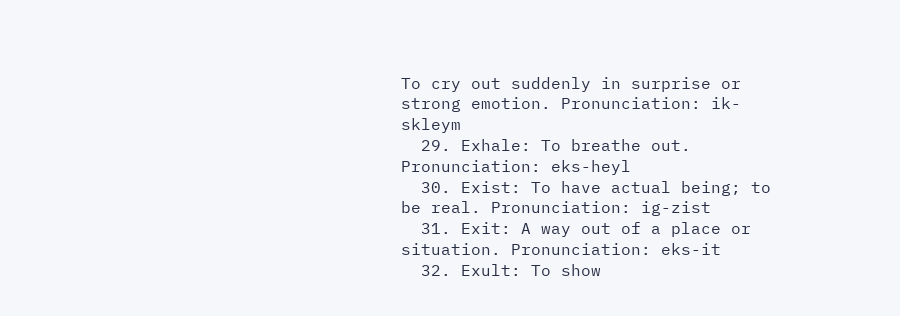To cry out suddenly in surprise or strong emotion. Pronunciation: ik-skleym
  29. Exhale: To breathe out. Pronunciation: eks-heyl
  30. Exist: To have actual being; to be real. Pronunciation: ig-zist
  31. Exit: A way out of a place or situation. Pronunciation: eks-it
  32. Exult: To show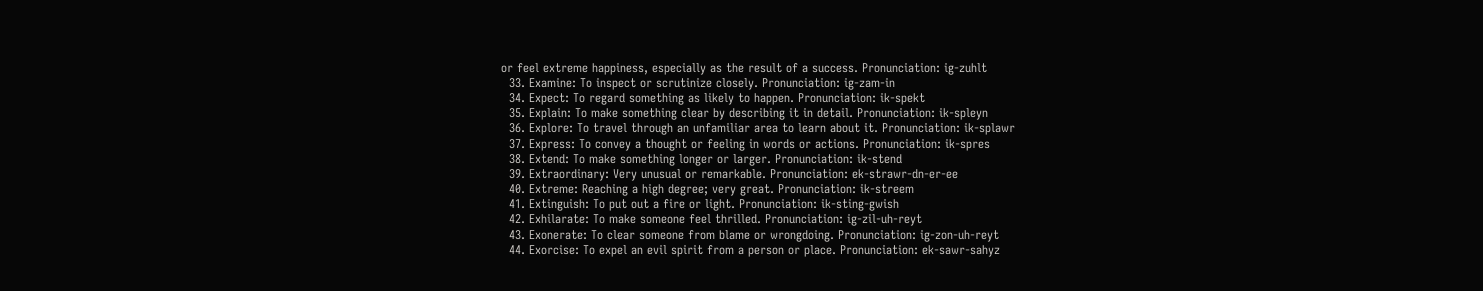or feel extreme happiness, especially as the result of a success. Pronunciation: ig-zuhlt
  33. Examine: To inspect or scrutinize closely. Pronunciation: ig-zam-in
  34. Expect: To regard something as likely to happen. Pronunciation: ik-spekt
  35. Explain: To make something clear by describing it in detail. Pronunciation: ik-spleyn
  36. Explore: To travel through an unfamiliar area to learn about it. Pronunciation: ik-splawr
  37. Express: To convey a thought or feeling in words or actions. Pronunciation: ik-spres
  38. Extend: To make something longer or larger. Pronunciation: ik-stend
  39. Extraordinary: Very unusual or remarkable. Pronunciation: ek-strawr-dn-er-ee
  40. Extreme: Reaching a high degree; very great. Pronunciation: ik-streem
  41. Extinguish: To put out a fire or light. Pronunciation: ik-sting-gwish
  42. Exhilarate: To make someone feel thrilled. Pronunciation: ig-zil-uh-reyt
  43. Exonerate: To clear someone from blame or wrongdoing. Pronunciation: ig-zon-uh-reyt
  44. Exorcise: To expel an evil spirit from a person or place. Pronunciation: ek-sawr-sahyz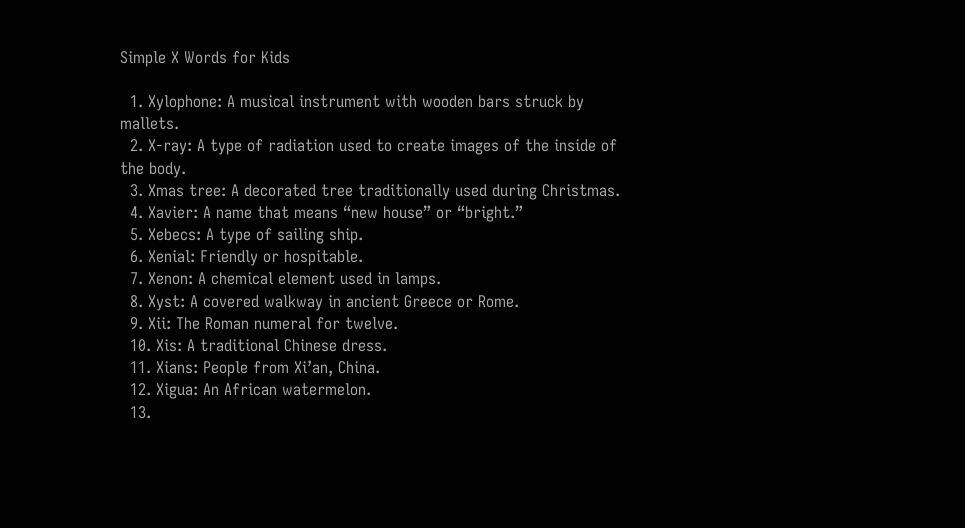Simple X Words for Kids

  1. Xylophone: A musical instrument with wooden bars struck by mallets.
  2. X-ray: A type of radiation used to create images of the inside of the body.
  3. Xmas tree: A decorated tree traditionally used during Christmas.
  4. Xavier: A name that means “new house” or “bright.”
  5. Xebecs: A type of sailing ship.
  6. Xenial: Friendly or hospitable.
  7. Xenon: A chemical element used in lamps.
  8. Xyst: A covered walkway in ancient Greece or Rome.
  9. Xii: The Roman numeral for twelve.
  10. Xis: A traditional Chinese dress.
  11. Xians: People from Xi’an, China.
  12. Xigua: An African watermelon.
  13.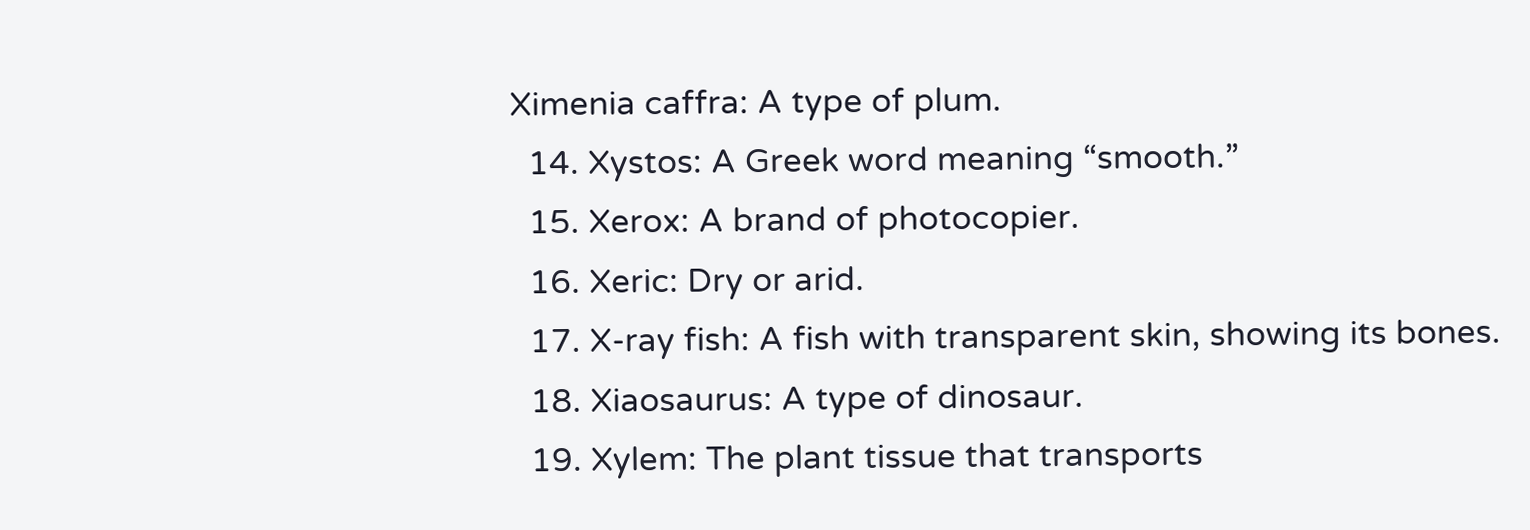Ximenia caffra: A type of plum.
  14. Xystos: A Greek word meaning “smooth.”
  15. Xerox: A brand of photocopier.
  16. Xeric: Dry or arid.
  17. X-ray fish: A fish with transparent skin, showing its bones.
  18. Xiaosaurus: A type of dinosaur.
  19. Xylem: The plant tissue that transports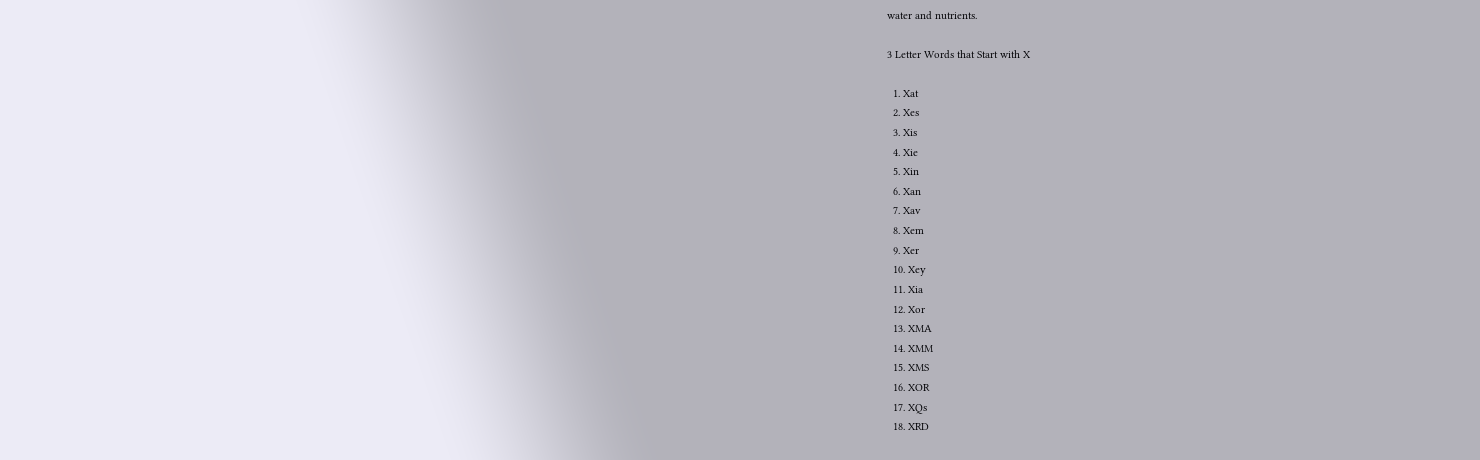water and nutrients.

3 Letter Words that Start with X

  1. Xat
  2. Xes
  3. Xis
  4. Xie
  5. Xin
  6. Xan
  7. Xav
  8. Xem
  9. Xer
  10. Xey
  11. Xia
  12. Xor
  13. XMA
  14. XMM
  15. XMS
  16. XOR
  17. XQs
  18. XRD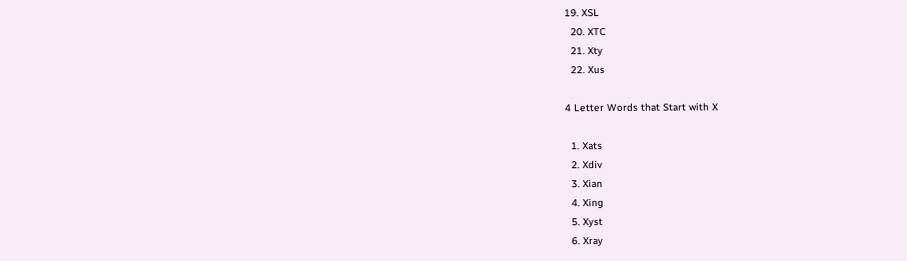19. XSL
  20. XTC
  21. Xty
  22. Xus

4 Letter Words that Start with X

  1. Xats
  2. Xdiv
  3. Xian
  4. Xing
  5. Xyst
  6. Xray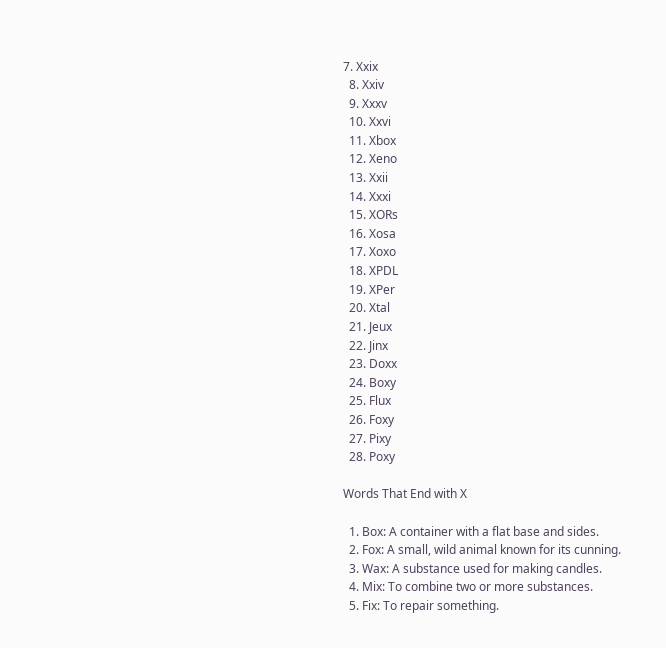7. Xxix
  8. Xxiv
  9. Xxxv
  10. Xxvi
  11. Xbox
  12. Xeno
  13. Xxii
  14. Xxxi
  15. XORs
  16. Xosa
  17. Xoxo
  18. XPDL
  19. XPer
  20. Xtal
  21. Jeux
  22. Jinx
  23. Doxx
  24. Boxy
  25. Flux
  26. Foxy
  27. Pixy
  28. Poxy

Words That End with X

  1. Box: A container with a flat base and sides.
  2. Fox: A small, wild animal known for its cunning.
  3. Wax: A substance used for making candles.
  4. Mix: To combine two or more substances.
  5. Fix: To repair something.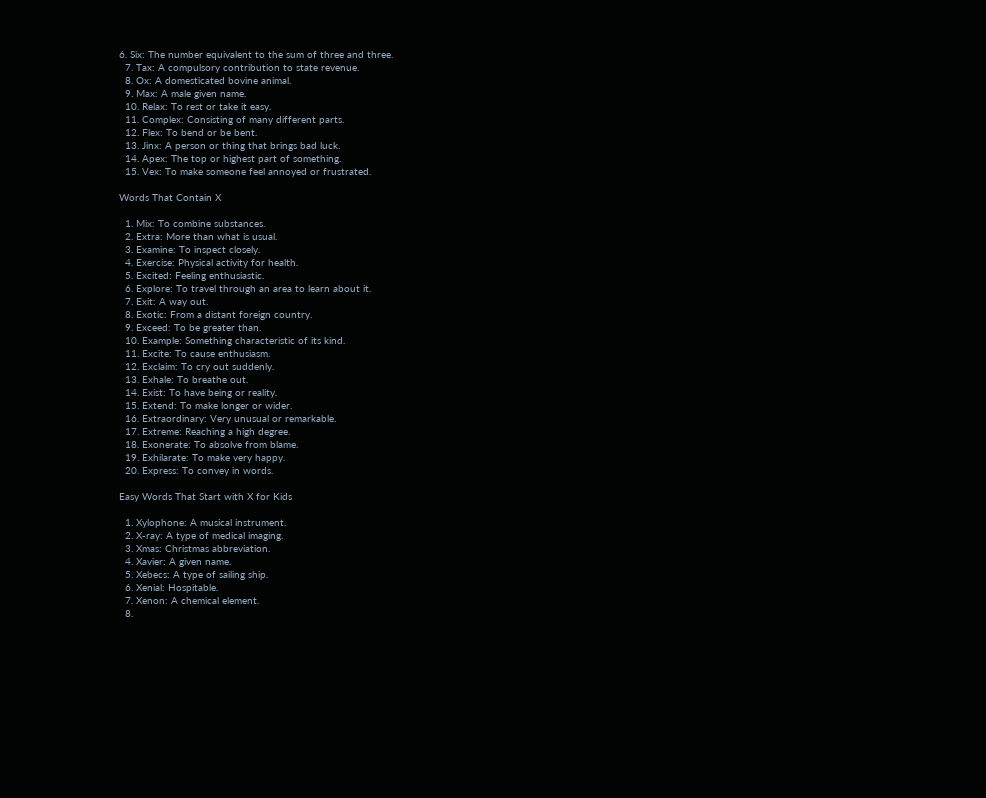6. Six: The number equivalent to the sum of three and three.
  7. Tax: A compulsory contribution to state revenue.
  8. Ox: A domesticated bovine animal.
  9. Max: A male given name.
  10. Relax: To rest or take it easy.
  11. Complex: Consisting of many different parts.
  12. Flex: To bend or be bent.
  13. Jinx: A person or thing that brings bad luck.
  14. Apex: The top or highest part of something.
  15. Vex: To make someone feel annoyed or frustrated.

Words That Contain X

  1. Mix: To combine substances.
  2. Extra: More than what is usual.
  3. Examine: To inspect closely.
  4. Exercise: Physical activity for health.
  5. Excited: Feeling enthusiastic.
  6. Explore: To travel through an area to learn about it.
  7. Exit: A way out.
  8. Exotic: From a distant foreign country.
  9. Exceed: To be greater than.
  10. Example: Something characteristic of its kind.
  11. Excite: To cause enthusiasm.
  12. Exclaim: To cry out suddenly.
  13. Exhale: To breathe out.
  14. Exist: To have being or reality.
  15. Extend: To make longer or wider.
  16. Extraordinary: Very unusual or remarkable.
  17. Extreme: Reaching a high degree.
  18. Exonerate: To absolve from blame.
  19. Exhilarate: To make very happy.
  20. Express: To convey in words.

Easy Words That Start with X for Kids

  1. Xylophone: A musical instrument.
  2. X-ray: A type of medical imaging.
  3. Xmas: Christmas abbreviation.
  4. Xavier: A given name.
  5. Xebecs: A type of sailing ship.
  6. Xenial: Hospitable.
  7. Xenon: A chemical element.
  8.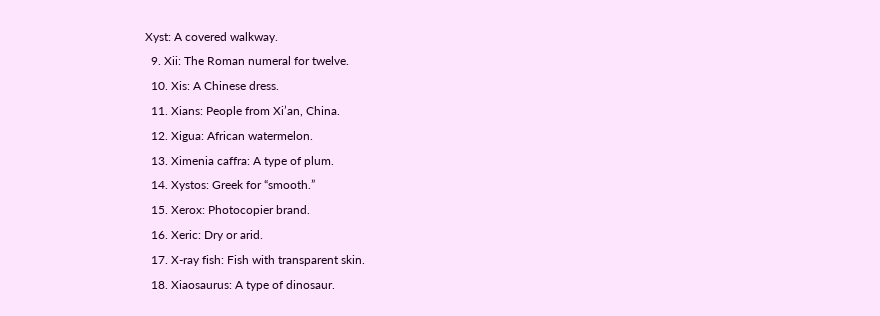Xyst: A covered walkway.
  9. Xii: The Roman numeral for twelve.
  10. Xis: A Chinese dress.
  11. Xians: People from Xi’an, China.
  12. Xigua: African watermelon.
  13. Ximenia caffra: A type of plum.
  14. Xystos: Greek for “smooth.”
  15. Xerox: Photocopier brand.
  16. Xeric: Dry or arid.
  17. X-ray fish: Fish with transparent skin.
  18. Xiaosaurus: A type of dinosaur.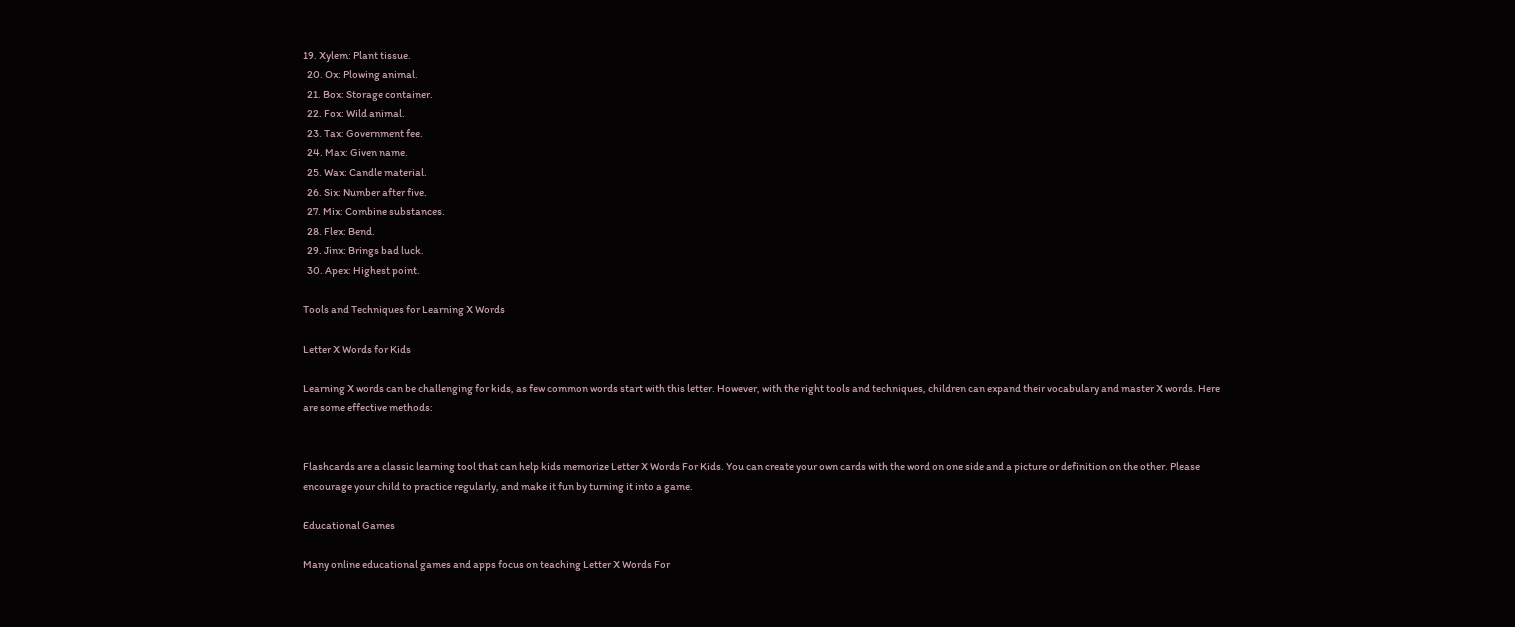19. Xylem: Plant tissue.
  20. Ox: Plowing animal.
  21. Box: Storage container.
  22. Fox: Wild animal.
  23. Tax: Government fee.
  24. Max: Given name.
  25. Wax: Candle material.
  26. Six: Number after five.
  27. Mix: Combine substances.
  28. Flex: Bend.
  29. Jinx: Brings bad luck.
  30. Apex: Highest point.

Tools and Techniques for Learning X Words

Letter X Words for Kids

Learning X words can be challenging for kids, as few common words start with this letter. However, with the right tools and techniques, children can expand their vocabulary and master X words. Here are some effective methods:


Flashcards are a classic learning tool that can help kids memorize Letter X Words For Kids. You can create your own cards with the word on one side and a picture or definition on the other. Please encourage your child to practice regularly, and make it fun by turning it into a game.

Educational Games

Many online educational games and apps focus on teaching Letter X Words For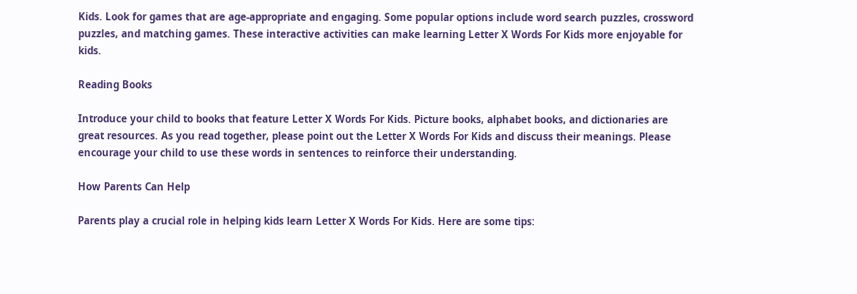Kids. Look for games that are age-appropriate and engaging. Some popular options include word search puzzles, crossword puzzles, and matching games. These interactive activities can make learning Letter X Words For Kids more enjoyable for kids.

Reading Books

Introduce your child to books that feature Letter X Words For Kids. Picture books, alphabet books, and dictionaries are great resources. As you read together, please point out the Letter X Words For Kids and discuss their meanings. Please encourage your child to use these words in sentences to reinforce their understanding.

How Parents Can Help

Parents play a crucial role in helping kids learn Letter X Words For Kids. Here are some tips: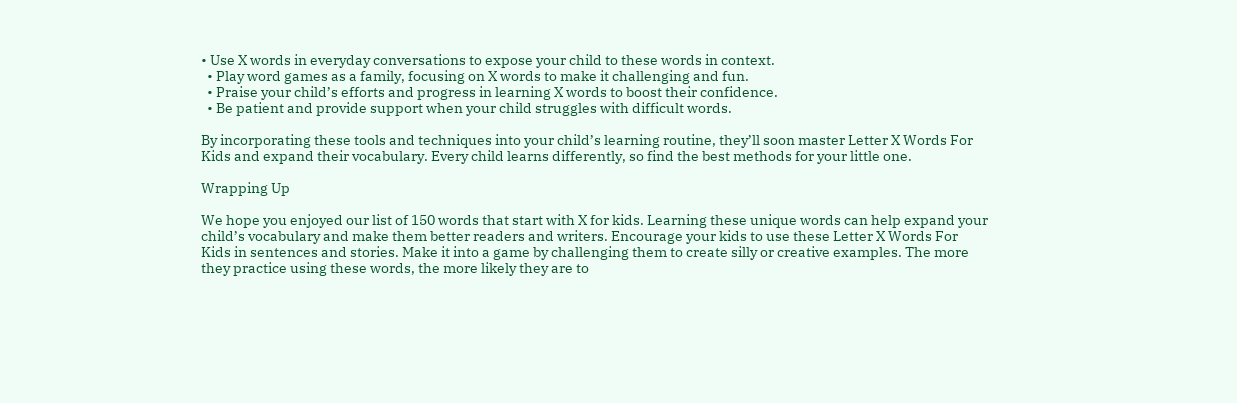• Use X words in everyday conversations to expose your child to these words in context.
  • Play word games as a family, focusing on X words to make it challenging and fun.
  • Praise your child’s efforts and progress in learning X words to boost their confidence.
  • Be patient and provide support when your child struggles with difficult words.

By incorporating these tools and techniques into your child’s learning routine, they’ll soon master Letter X Words For Kids and expand their vocabulary. Every child learns differently, so find the best methods for your little one.

Wrapping Up

We hope you enjoyed our list of 150 words that start with X for kids. Learning these unique words can help expand your child’s vocabulary and make them better readers and writers. Encourage your kids to use these Letter X Words For Kids in sentences and stories. Make it into a game by challenging them to create silly or creative examples. The more they practice using these words, the more likely they are to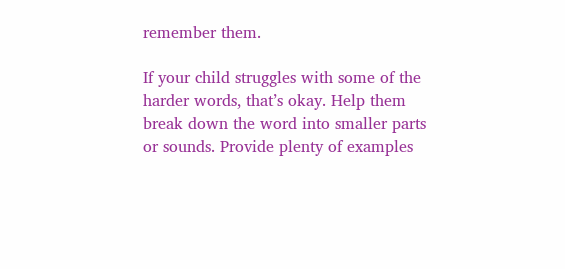remember them.

If your child struggles with some of the harder words, that’s okay. Help them break down the word into smaller parts or sounds. Provide plenty of examples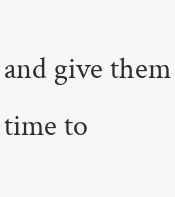and give them time to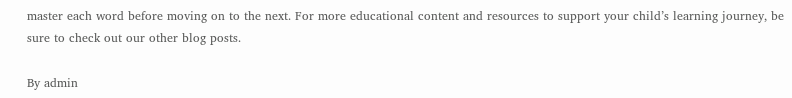master each word before moving on to the next. For more educational content and resources to support your child’s learning journey, be sure to check out our other blog posts.

By admin